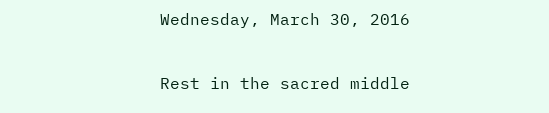Wednesday, March 30, 2016

Rest in the sacred middle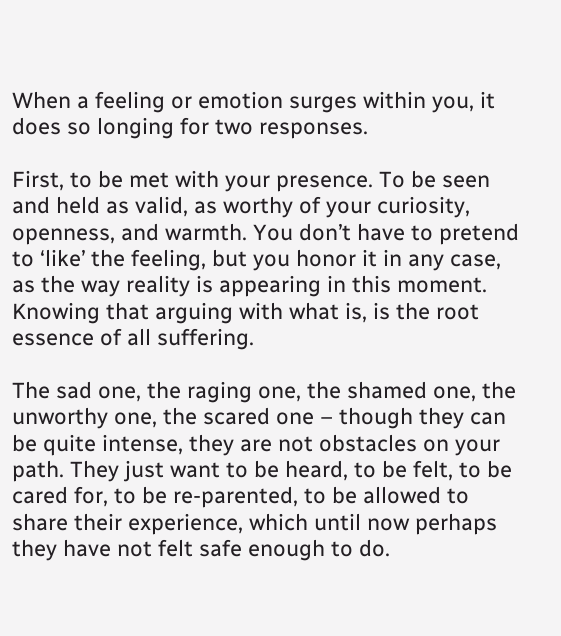When a feeling or emotion surges within you, it does so longing for two responses.

First, to be met with your presence. To be seen and held as valid, as worthy of your curiosity, openness, and warmth. You don’t have to pretend to ‘like’ the feeling, but you honor it in any case, as the way reality is appearing in this moment. Knowing that arguing with what is, is the root essence of all suffering.

The sad one, the raging one, the shamed one, the unworthy one, the scared one – though they can be quite intense, they are not obstacles on your path. They just want to be heard, to be felt, to be cared for, to be re-parented, to be allowed to share their experience, which until now perhaps they have not felt safe enough to do.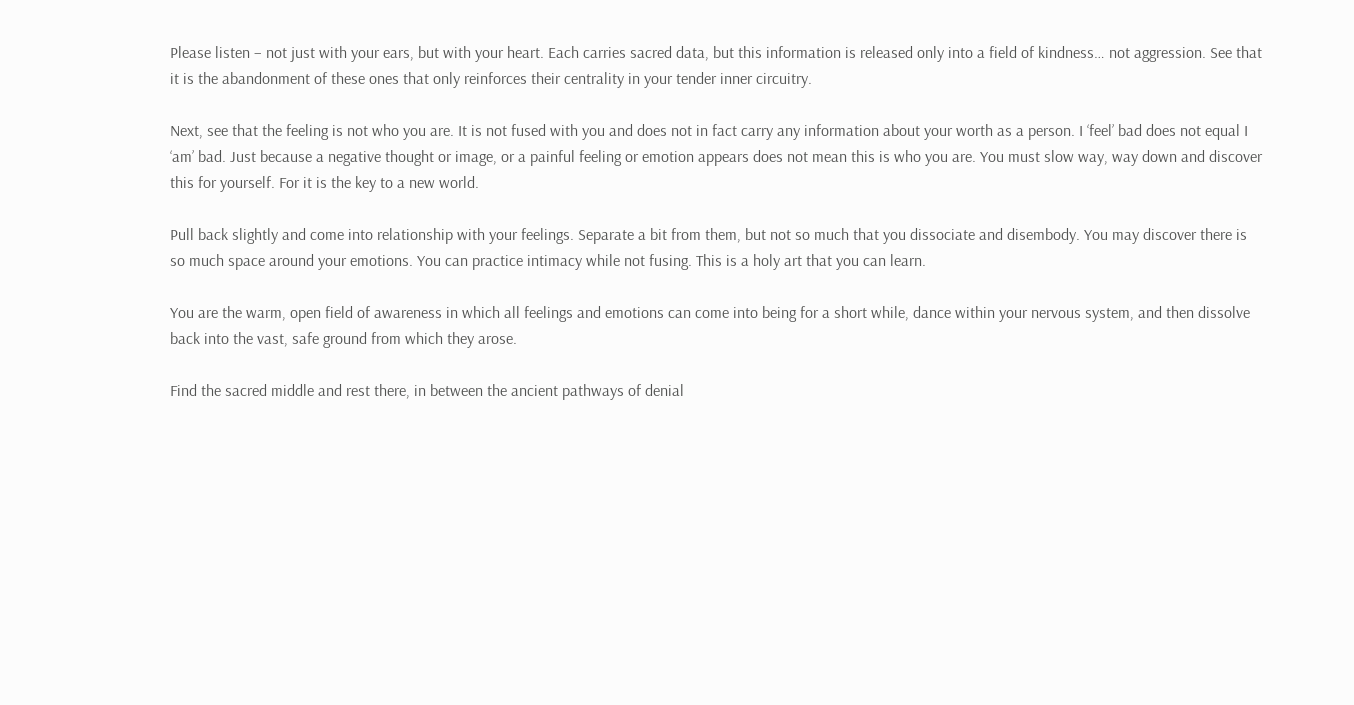Please listen – not just with your ears, but with your heart. Each carries sacred data, but this information is released only into a field of kindness… not aggression. See that it is the abandonment of these ones that only reinforces their centrality in your tender inner circuitry.

Next, see that the feeling is not who you are. It is not fused with you and does not in fact carry any information about your worth as a person. I ‘feel’ bad does not equal I ‘am’ bad. Just because a negative thought or image, or a painful feeling or emotion appears does not mean this is who you are. You must slow way, way down and discover this for yourself. For it is the key to a new world.

Pull back slightly and come into relationship with your feelings. Separate a bit from them, but not so much that you dissociate and disembody. You may discover there is so much space around your emotions. You can practice intimacy while not fusing. This is a holy art that you can learn.

You are the warm, open field of awareness in which all feelings and emotions can come into being for a short while, dance within your nervous system, and then dissolve back into the vast, safe ground from which they arose.

Find the sacred middle and rest there, in between the ancient pathways of denial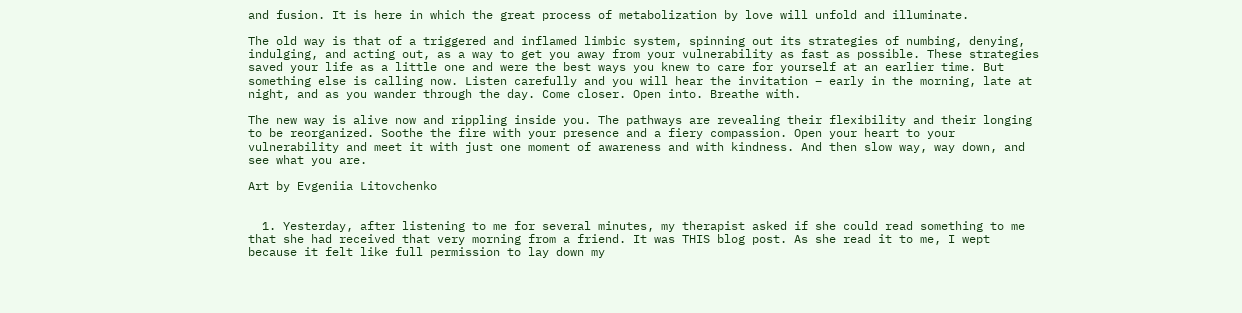and fusion. It is here in which the great process of metabolization by love will unfold and illuminate.

The old way is that of a triggered and inflamed limbic system, spinning out its strategies of numbing, denying, indulging, and acting out, as a way to get you away from your vulnerability as fast as possible. These strategies saved your life as a little one and were the best ways you knew to care for yourself at an earlier time. But something else is calling now. Listen carefully and you will hear the invitation – early in the morning, late at night, and as you wander through the day. Come closer. Open into. Breathe with.

The new way is alive now and rippling inside you. The pathways are revealing their flexibility and their longing to be reorganized. Soothe the fire with your presence and a fiery compassion. Open your heart to your vulnerability and meet it with just one moment of awareness and with kindness. And then slow way, way down, and see what you are.

Art by Evgeniia Litovchenko


  1. Yesterday, after listening to me for several minutes, my therapist asked if she could read something to me that she had received that very morning from a friend. It was THIS blog post. As she read it to me, I wept because it felt like full permission to lay down my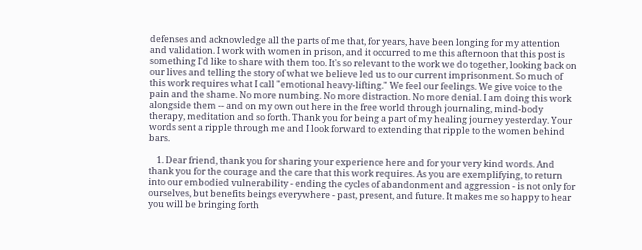defenses and acknowledge all the parts of me that, for years, have been longing for my attention and validation. I work with women in prison, and it occurred to me this afternoon that this post is something I'd like to share with them too. It's so relevant to the work we do together, looking back on our lives and telling the story of what we believe led us to our current imprisonment. So much of this work requires what I call "emotional heavy-lifting." We feel our feelings. We give voice to the pain and the shame. No more numbing. No more distraction. No more denial. I am doing this work alongside them -- and on my own out here in the free world through journaling, mind-body therapy, meditation and so forth. Thank you for being a part of my healing journey yesterday. Your words sent a ripple through me and I look forward to extending that ripple to the women behind bars.

    1. Dear friend, thank you for sharing your experience here and for your very kind words. And thank you for the courage and the care that this work requires. As you are exemplifying, to return into our embodied vulnerability - ending the cycles of abandonment and aggression - is not only for ourselves, but benefits beings everywhere - past, present, and future. It makes me so happy to hear you will be bringing forth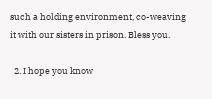such a holding environment, co-weaving it with our sisters in prison. Bless you.

  2. I hope you know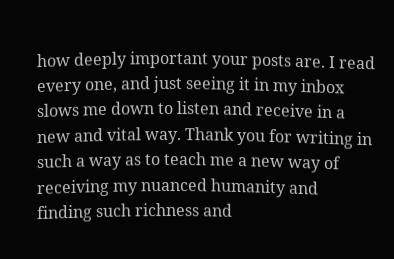how deeply important your posts are. I read every one, and just seeing it in my inbox slows me down to listen and receive in a new and vital way. Thank you for writing in such a way as to teach me a new way of receiving my nuanced humanity and finding such richness and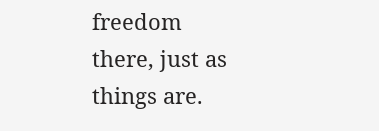freedom there, just as things are.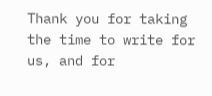Thank you for taking the time to write for us, and for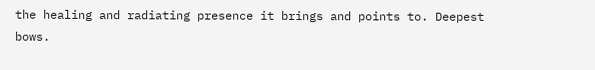the healing and radiating presence it brings and points to. Deepest bows.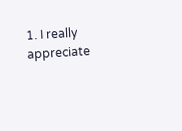1. I really appreciate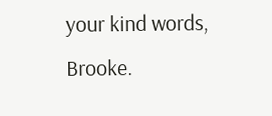your kind words, Brooke.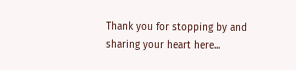Thank you for stopping by and sharing your heart here...